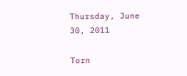Thursday, June 30, 2011

Torn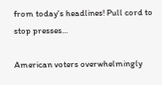from today's headlines! Pull cord to stop presses...

American voters overwhelmingly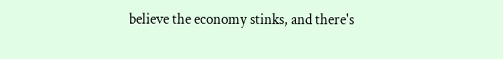believe the economy stinks, and there's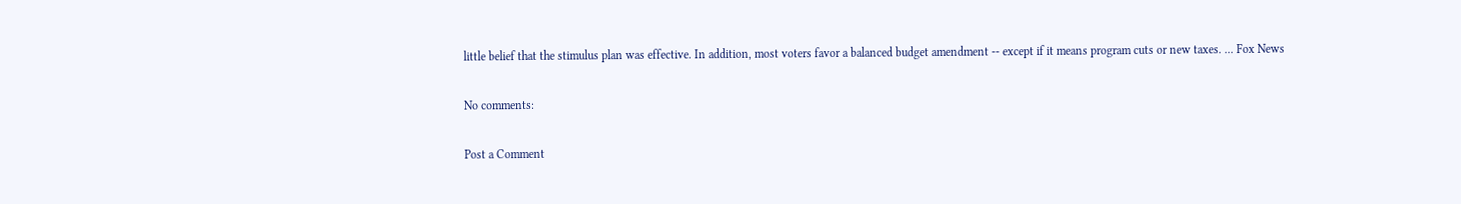little belief that the stimulus plan was effective. In addition, most voters favor a balanced budget amendment -- except if it means program cuts or new taxes. ... Fox News

No comments:

Post a Comment